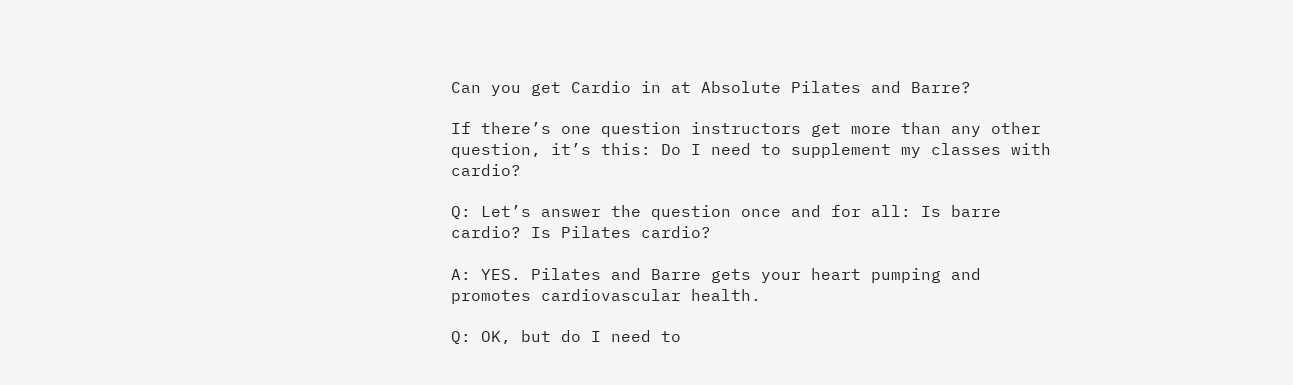Can you get Cardio in at Absolute Pilates and Barre?

If there’s one question instructors get more than any other question, it’s this: Do I need to supplement my classes with cardio?

Q: Let’s answer the question once and for all: Is barre cardio? Is Pilates cardio?

A: YES. Pilates and Barre gets your heart pumping and promotes cardiovascular health.

Q: OK, but do I need to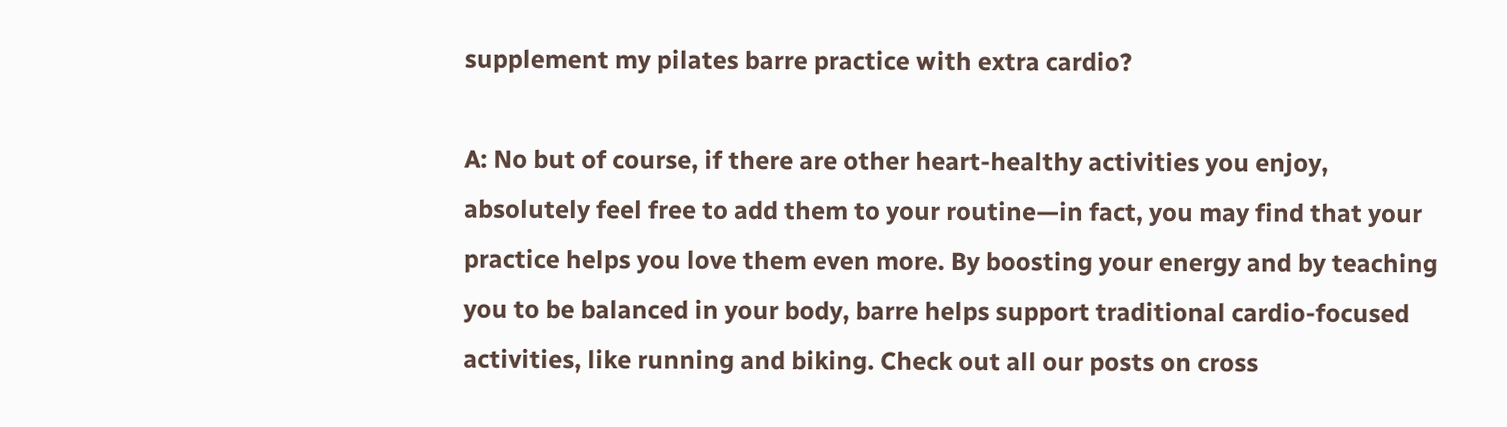supplement my pilates barre practice with extra cardio?

A: No but of course, if there are other heart-healthy activities you enjoy, absolutely feel free to add them to your routine—in fact, you may find that your practice helps you love them even more. By boosting your energy and by teaching you to be balanced in your body, barre helps support traditional cardio-focused activities, like running and biking. Check out all our posts on cross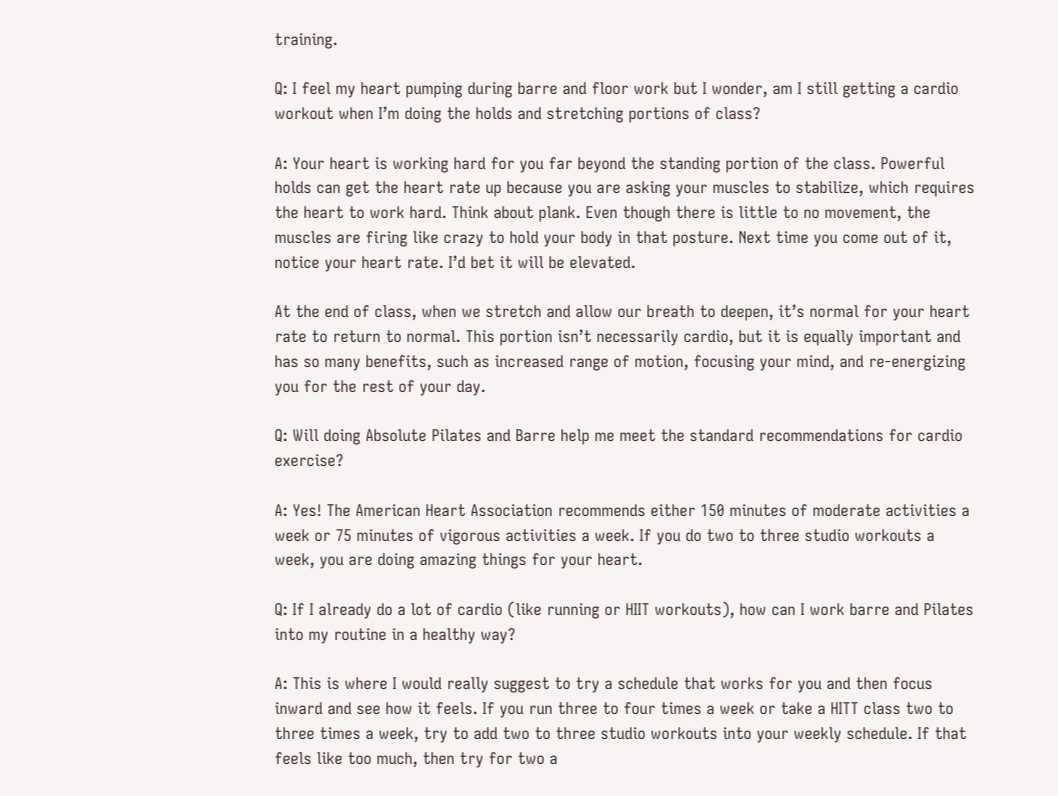training.

Q: I feel my heart pumping during barre and floor work but I wonder, am I still getting a cardio workout when I’m doing the holds and stretching portions of class?

A: Your heart is working hard for you far beyond the standing portion of the class. Powerful holds can get the heart rate up because you are asking your muscles to stabilize, which requires the heart to work hard. Think about plank. Even though there is little to no movement, the muscles are firing like crazy to hold your body in that posture. Next time you come out of it, notice your heart rate. I’d bet it will be elevated.

At the end of class, when we stretch and allow our breath to deepen, it’s normal for your heart rate to return to normal. This portion isn’t necessarily cardio, but it is equally important and has so many benefits, such as increased range of motion, focusing your mind, and re-energizing you for the rest of your day.

Q: Will doing Absolute Pilates and Barre help me meet the standard recommendations for cardio exercise?

A: Yes! The American Heart Association recommends either 150 minutes of moderate activities a week or 75 minutes of vigorous activities a week. If you do two to three studio workouts a week, you are doing amazing things for your heart.

Q: If I already do a lot of cardio (like running or HIIT workouts), how can I work barre and Pilates into my routine in a healthy way?

A: This is where I would really suggest to try a schedule that works for you and then focus inward and see how it feels. If you run three to four times a week or take a HITT class two to three times a week, try to add two to three studio workouts into your weekly schedule. If that feels like too much, then try for two a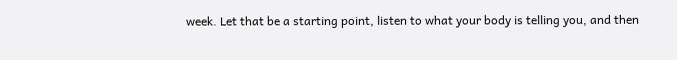week. Let that be a starting point, listen to what your body is telling you, and then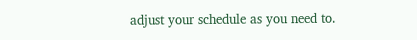adjust your schedule as you need to.